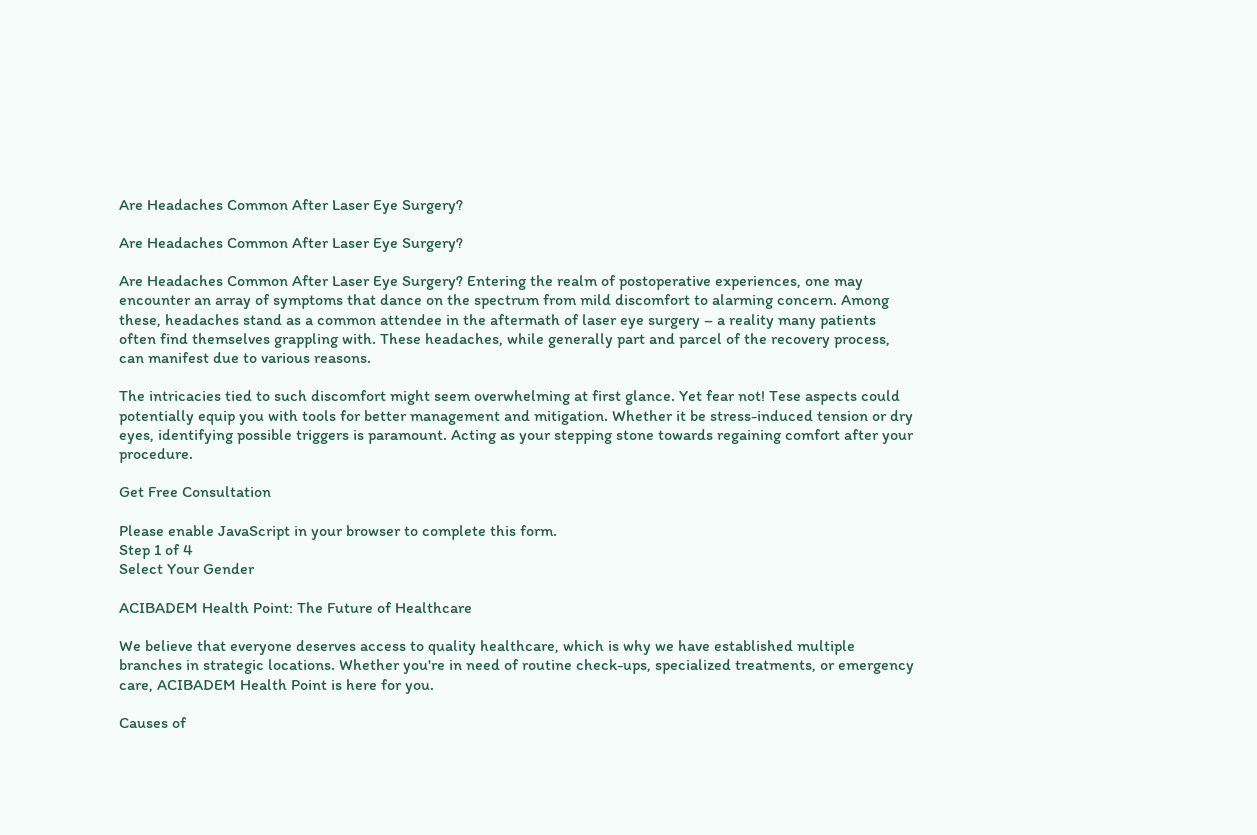Are Headaches Common After Laser Eye Surgery?

Are Headaches Common After Laser Eye Surgery?

Are Headaches Common After Laser Eye Surgery? Entering the realm of postoperative experiences, one may encounter an array of symptoms that dance on the spectrum from mild discomfort to alarming concern. Among these, headaches stand as a common attendee in the aftermath of laser eye surgery – a reality many patients often find themselves grappling with. These headaches, while generally part and parcel of the recovery process, can manifest due to various reasons.

The intricacies tied to such discomfort might seem overwhelming at first glance. Yet fear not! Tese aspects could potentially equip you with tools for better management and mitigation. Whether it be stress-induced tension or dry eyes, identifying possible triggers is paramount. Acting as your stepping stone towards regaining comfort after your procedure.

Get Free Consultation

Please enable JavaScript in your browser to complete this form.
Step 1 of 4
Select Your Gender

ACIBADEM Health Point: The Future of Healthcare

We believe that everyone deserves access to quality healthcare, which is why we have established multiple branches in strategic locations. Whether you're in need of routine check-ups, specialized treatments, or emergency care, ACIBADEM Health Point is here for you.

Causes of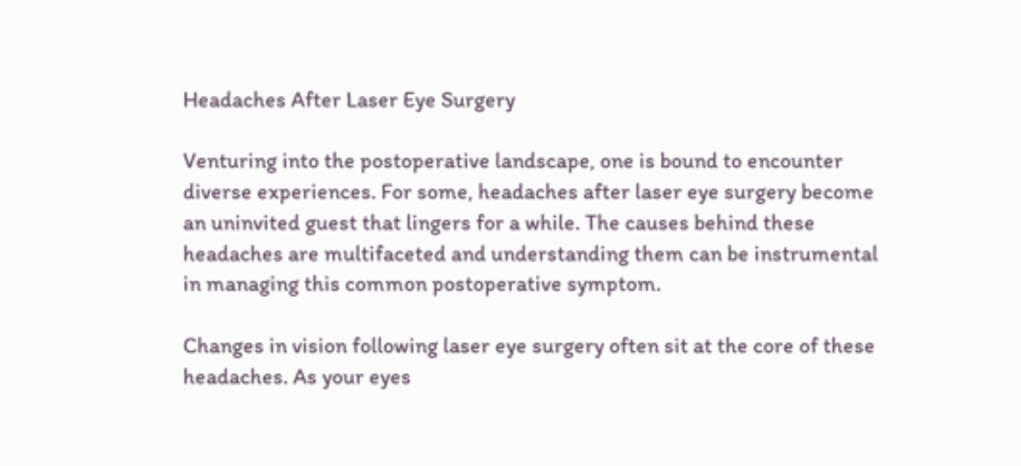Headaches After Laser Eye Surgery

Venturing into the postoperative landscape, one is bound to encounter diverse experiences. For some, headaches after laser eye surgery become an uninvited guest that lingers for a while. The causes behind these headaches are multifaceted and understanding them can be instrumental in managing this common postoperative symptom.

Changes in vision following laser eye surgery often sit at the core of these headaches. As your eyes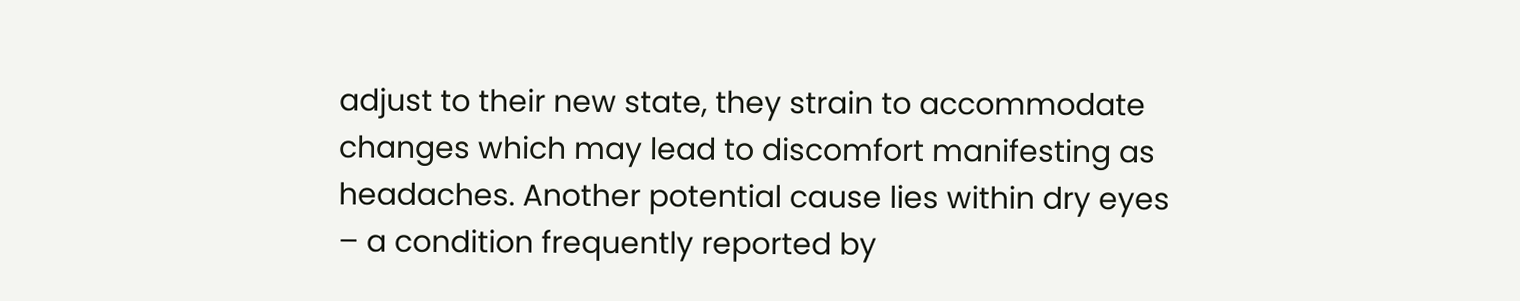adjust to their new state, they strain to accommodate changes which may lead to discomfort manifesting as headaches. Another potential cause lies within dry eyes – a condition frequently reported by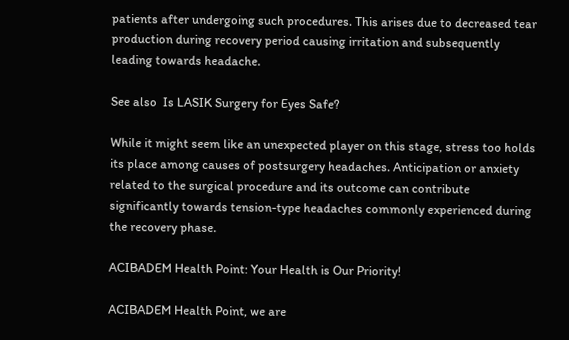patients after undergoing such procedures. This arises due to decreased tear production during recovery period causing irritation and subsequently leading towards headache.

See also  Is LASIK Surgery for Eyes Safe?

While it might seem like an unexpected player on this stage, stress too holds its place among causes of postsurgery headaches. Anticipation or anxiety related to the surgical procedure and its outcome can contribute significantly towards tension-type headaches commonly experienced during the recovery phase.

ACIBADEM Health Point: Your Health is Our Priority!

ACIBADEM Health Point, we are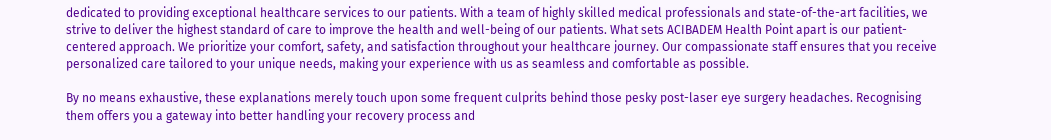dedicated to providing exceptional healthcare services to our patients. With a team of highly skilled medical professionals and state-of-the-art facilities, we strive to deliver the highest standard of care to improve the health and well-being of our patients. What sets ACIBADEM Health Point apart is our patient-centered approach. We prioritize your comfort, safety, and satisfaction throughout your healthcare journey. Our compassionate staff ensures that you receive personalized care tailored to your unique needs, making your experience with us as seamless and comfortable as possible.

By no means exhaustive, these explanations merely touch upon some frequent culprits behind those pesky post-laser eye surgery headaches. Recognising them offers you a gateway into better handling your recovery process and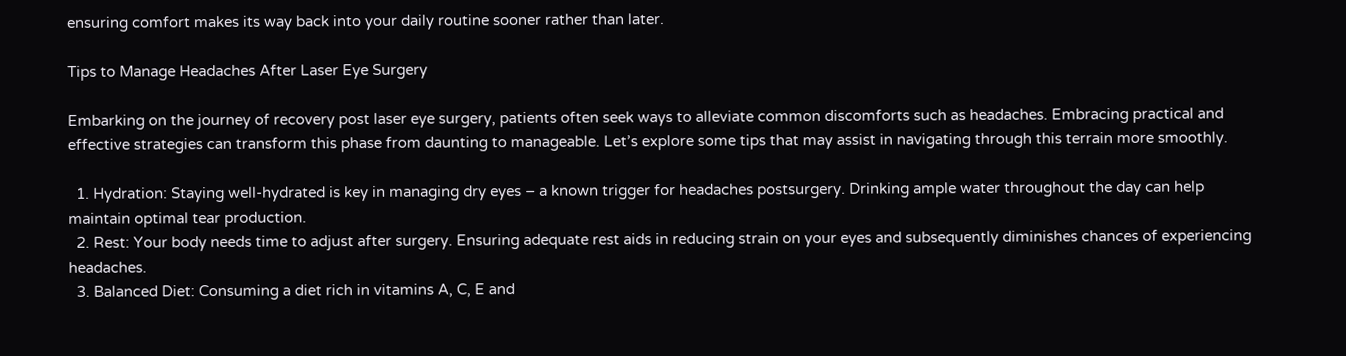ensuring comfort makes its way back into your daily routine sooner rather than later.

Tips to Manage Headaches After Laser Eye Surgery

Embarking on the journey of recovery post laser eye surgery, patients often seek ways to alleviate common discomforts such as headaches. Embracing practical and effective strategies can transform this phase from daunting to manageable. Let’s explore some tips that may assist in navigating through this terrain more smoothly.

  1. Hydration: Staying well-hydrated is key in managing dry eyes – a known trigger for headaches postsurgery. Drinking ample water throughout the day can help maintain optimal tear production.
  2. Rest: Your body needs time to adjust after surgery. Ensuring adequate rest aids in reducing strain on your eyes and subsequently diminishes chances of experiencing headaches.
  3. Balanced Diet: Consuming a diet rich in vitamins A, C, E and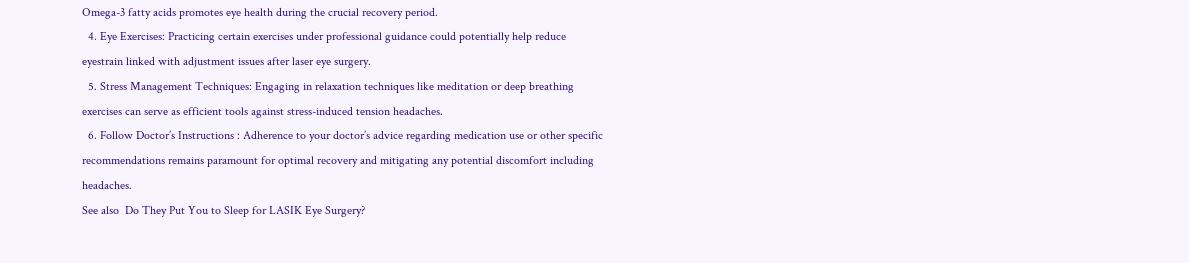Omega-3 fatty acids promotes eye health during the crucial recovery period.
  4. Eye Exercises: Practicing certain exercises under professional guidance could potentially help reduce eyestrain linked with adjustment issues after laser eye surgery.
  5. Stress Management Techniques: Engaging in relaxation techniques like meditation or deep breathing exercises can serve as efficient tools against stress-induced tension headaches.
  6. Follow Doctor’s Instructions : Adherence to your doctor’s advice regarding medication use or other specific recommendations remains paramount for optimal recovery and mitigating any potential discomfort including headaches.
See also  Do They Put You to Sleep for LASIK Eye Surgery?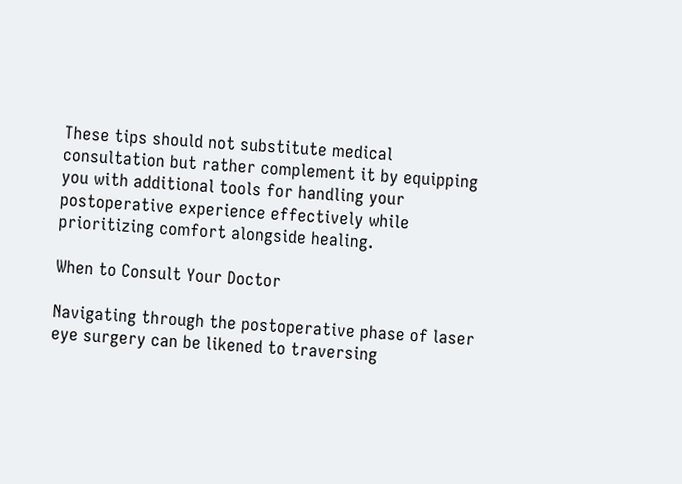These tips should not substitute medical consultation but rather complement it by equipping you with additional tools for handling your postoperative experience effectively while prioritizing comfort alongside healing.

When to Consult Your Doctor

Navigating through the postoperative phase of laser eye surgery can be likened to traversing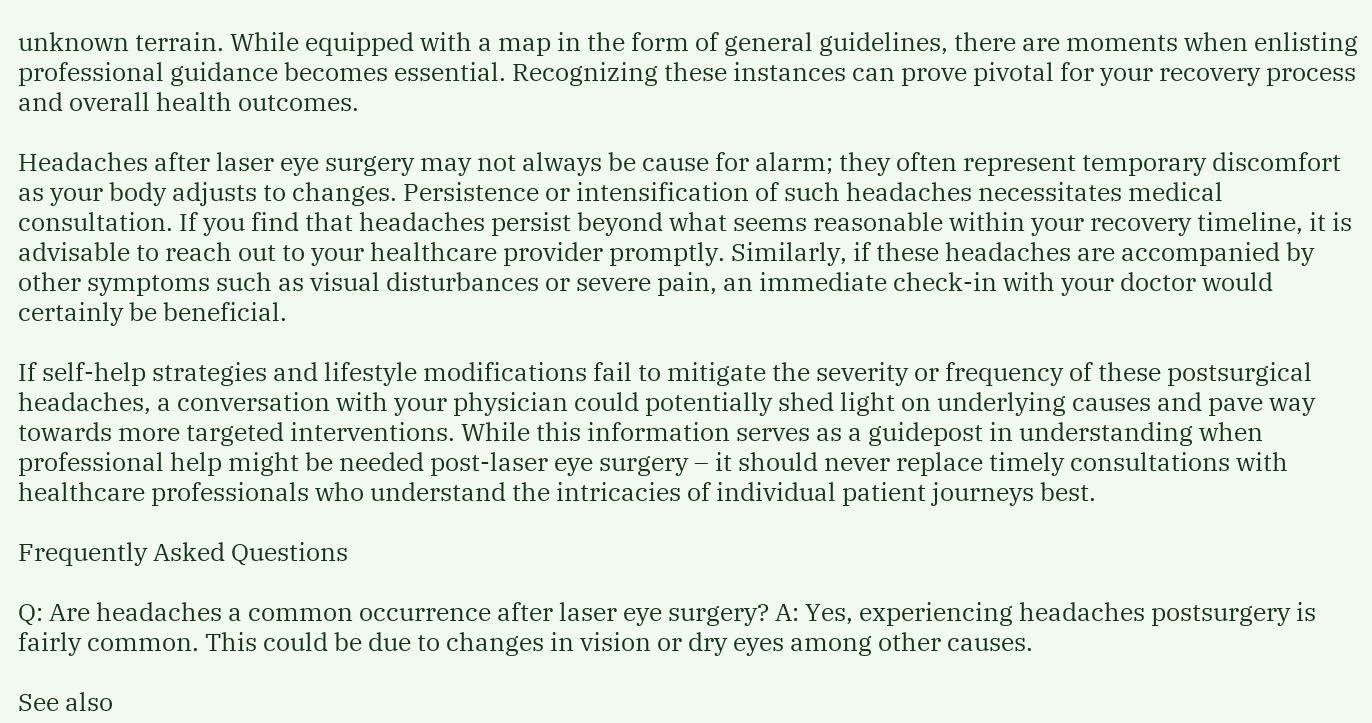unknown terrain. While equipped with a map in the form of general guidelines, there are moments when enlisting professional guidance becomes essential. Recognizing these instances can prove pivotal for your recovery process and overall health outcomes.

Headaches after laser eye surgery may not always be cause for alarm; they often represent temporary discomfort as your body adjusts to changes. Persistence or intensification of such headaches necessitates medical consultation. If you find that headaches persist beyond what seems reasonable within your recovery timeline, it is advisable to reach out to your healthcare provider promptly. Similarly, if these headaches are accompanied by other symptoms such as visual disturbances or severe pain, an immediate check-in with your doctor would certainly be beneficial.

If self-help strategies and lifestyle modifications fail to mitigate the severity or frequency of these postsurgical headaches, a conversation with your physician could potentially shed light on underlying causes and pave way towards more targeted interventions. While this information serves as a guidepost in understanding when professional help might be needed post-laser eye surgery – it should never replace timely consultations with healthcare professionals who understand the intricacies of individual patient journeys best.

Frequently Asked Questions

Q: Are headaches a common occurrence after laser eye surgery? A: Yes, experiencing headaches postsurgery is fairly common. This could be due to changes in vision or dry eyes among other causes.

See also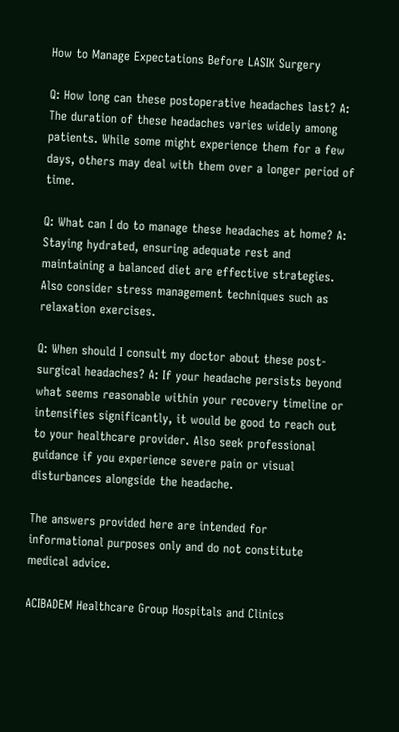How to Manage Expectations Before LASIK Surgery

Q: How long can these postoperative headaches last? A: The duration of these headaches varies widely among patients. While some might experience them for a few days, others may deal with them over a longer period of time.

Q: What can I do to manage these headaches at home? A: Staying hydrated, ensuring adequate rest and maintaining a balanced diet are effective strategies. Also consider stress management techniques such as relaxation exercises.

Q: When should I consult my doctor about these post-surgical headaches? A: If your headache persists beyond what seems reasonable within your recovery timeline or intensifies significantly, it would be good to reach out to your healthcare provider. Also seek professional guidance if you experience severe pain or visual disturbances alongside the headache.

The answers provided here are intended for informational purposes only and do not constitute medical advice.

ACIBADEM Healthcare Group Hospitals and Clinics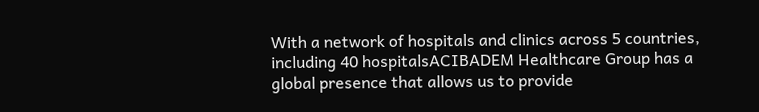With a network of hospitals and clinics across 5 countries, including 40 hospitalsACIBADEM Healthcare Group has a global presence that allows us to provide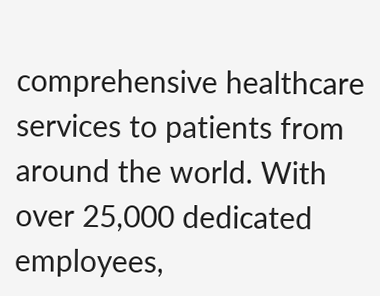comprehensive healthcare services to patients from around the world. With over 25,000 dedicated employees,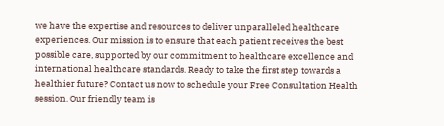we have the expertise and resources to deliver unparalleled healthcare experiences. Our mission is to ensure that each patient receives the best possible care, supported by our commitment to healthcare excellence and international healthcare standards. Ready to take the first step towards a healthier future? Contact us now to schedule your Free Consultation Health session. Our friendly team is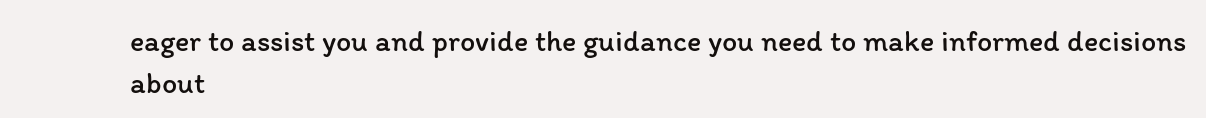eager to assist you and provide the guidance you need to make informed decisions about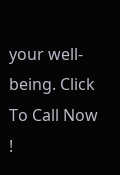your well-being. Click To Call Now !